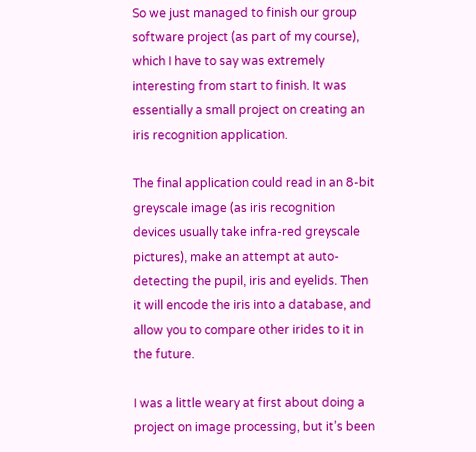So we just managed to finish our group software project (as part of my course), which I have to say was extremely interesting from start to finish. It was essentially a small project on creating an iris recognition application.

The final application could read in an 8-bit greyscale image (as iris recognition devices usually take infra-red greyscale pictures), make an attempt at auto-detecting the pupil, iris and eyelids. Then it will encode the iris into a database, and allow you to compare other irides to it in the future.

I was a little weary at first about doing a project on image processing, but it’s been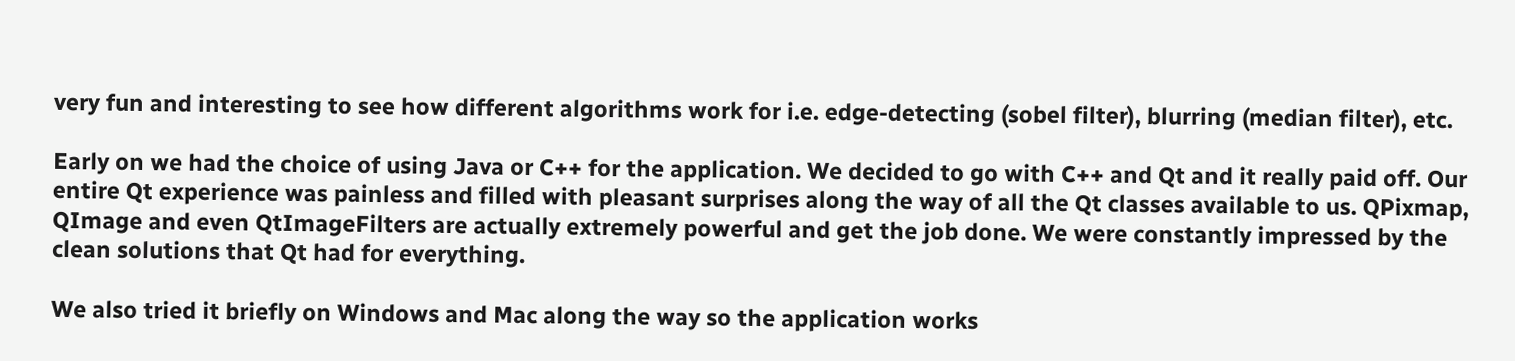very fun and interesting to see how different algorithms work for i.e. edge-detecting (sobel filter), blurring (median filter), etc.

Early on we had the choice of using Java or C++ for the application. We decided to go with C++ and Qt and it really paid off. Our entire Qt experience was painless and filled with pleasant surprises along the way of all the Qt classes available to us. QPixmap, QImage and even QtImageFilters are actually extremely powerful and get the job done. We were constantly impressed by the clean solutions that Qt had for everything.

We also tried it briefly on Windows and Mac along the way so the application works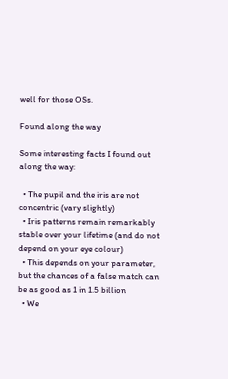well for those OSs.

Found along the way

Some interesting facts I found out along the way:

  • The pupil and the iris are not concentric (vary slightly)
  • Iris patterns remain remarkably stable over your lifetime (and do not depend on your eye colour)
  • This depends on your parameter, but the chances of a false match can be as good as 1 in 1.5 billion
  • We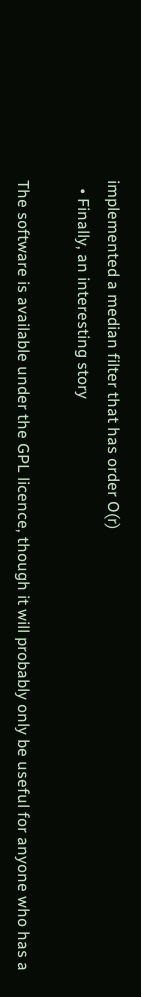implemented a median filter that has order O(r)
  • Finally, an interesting story

The software is available under the GPL licence, though it will probably only be useful for anyone who has a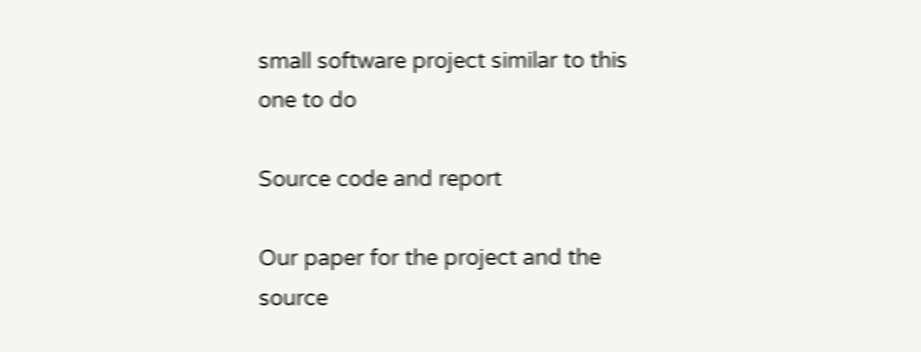small software project similar to this one to do

Source code and report

Our paper for the project and the source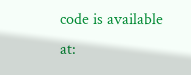code is available at: